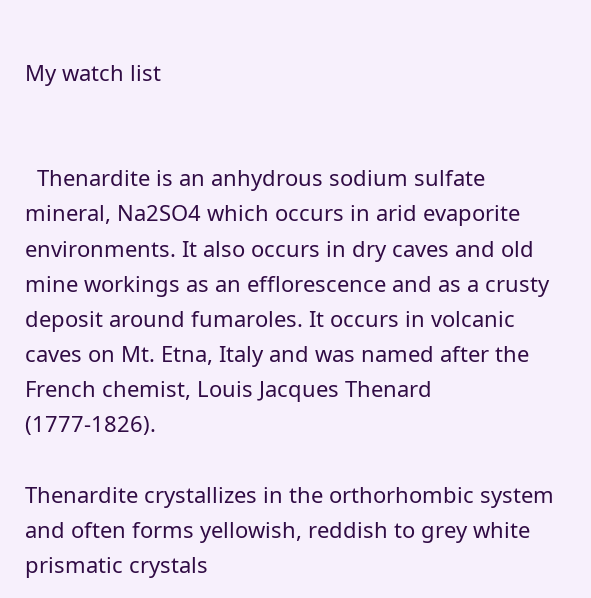My watch list


  Thenardite is an anhydrous sodium sulfate mineral, Na2SO4 which occurs in arid evaporite environments. It also occurs in dry caves and old mine workings as an efflorescence and as a crusty deposit around fumaroles. It occurs in volcanic caves on Mt. Etna, Italy and was named after the French chemist, Louis Jacques Thenard (1777-1826).

Thenardite crystallizes in the orthorhombic system and often forms yellowish, reddish to grey white prismatic crystals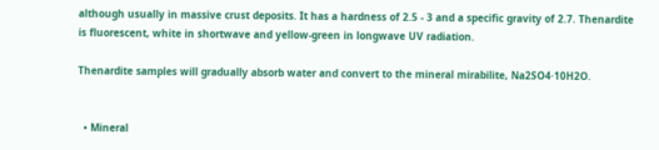although usually in massive crust deposits. It has a hardness of 2.5 - 3 and a specific gravity of 2.7. Thenardite is fluorescent, white in shortwave and yellow-green in longwave UV radiation.

Thenardite samples will gradually absorb water and convert to the mineral mirabilite, Na2SO4·10H2O.


  • Mineral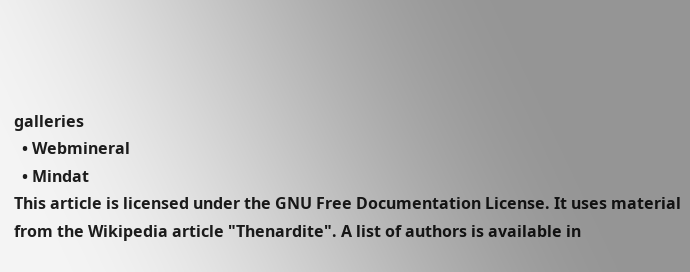galleries
  • Webmineral
  • Mindat
This article is licensed under the GNU Free Documentation License. It uses material from the Wikipedia article "Thenardite". A list of authors is available in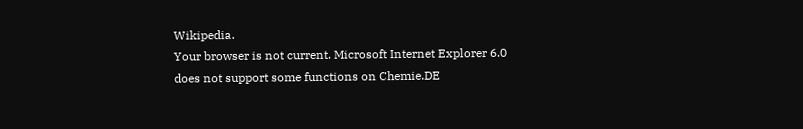Wikipedia.
Your browser is not current. Microsoft Internet Explorer 6.0 does not support some functions on Chemie.DE